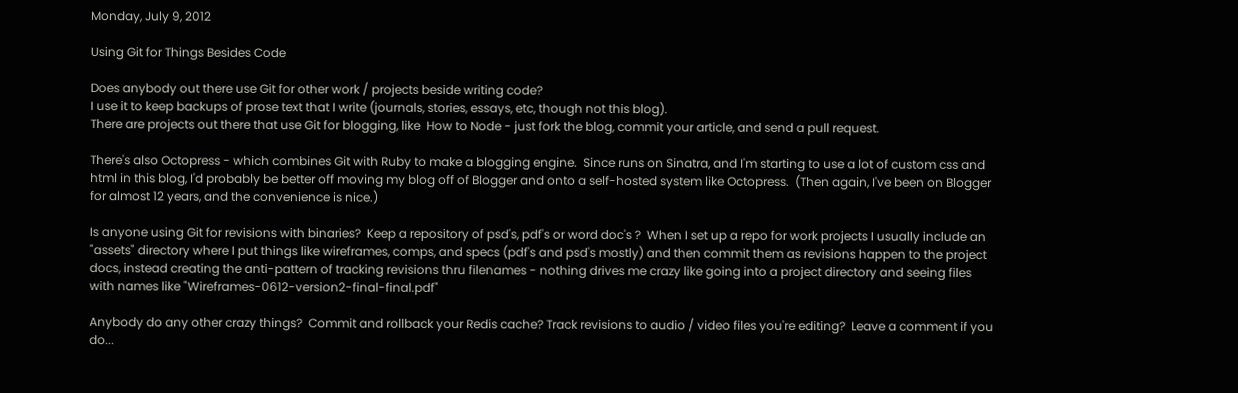Monday, July 9, 2012

Using Git for Things Besides Code

Does anybody out there use Git for other work / projects beside writing code?
I use it to keep backups of prose text that I write (journals, stories, essays, etc, though not this blog).
There are projects out there that use Git for blogging, like  How to Node - just fork the blog, commit your article, and send a pull request.

There's also Octopress - which combines Git with Ruby to make a blogging engine.  Since runs on Sinatra, and I'm starting to use a lot of custom css and html in this blog, I'd probably be better off moving my blog off of Blogger and onto a self-hosted system like Octopress.  (Then again, I've been on Blogger for almost 12 years, and the convenience is nice.)

Is anyone using Git for revisions with binaries?  Keep a repository of psd's, pdf's or word doc's ?  When I set up a repo for work projects I usually include an "assets" directory where I put things like wireframes, comps, and specs (pdf's and psd's mostly) and then commit them as revisions happen to the project docs, instead creating the anti-pattern of tracking revisions thru filenames - nothing drives me crazy like going into a project directory and seeing files with names like "Wireframes-0612-version2-final-final.pdf"

Anybody do any other crazy things?  Commit and rollback your Redis cache? Track revisions to audio / video files you're editing?  Leave a comment if you do...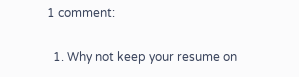1 comment:

  1. Why not keep your resume on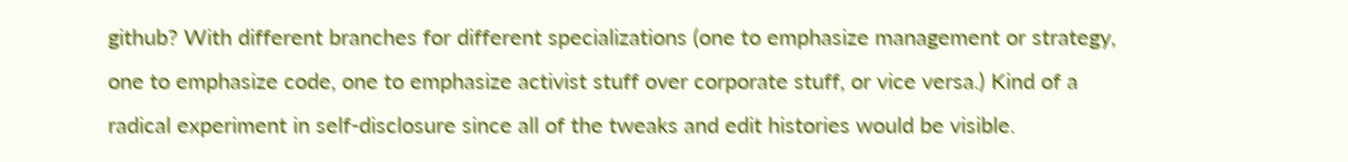github? With different branches for different specializations (one to emphasize management or strategy, one to emphasize code, one to emphasize activist stuff over corporate stuff, or vice versa.) Kind of a radical experiment in self-disclosure since all of the tweaks and edit histories would be visible.